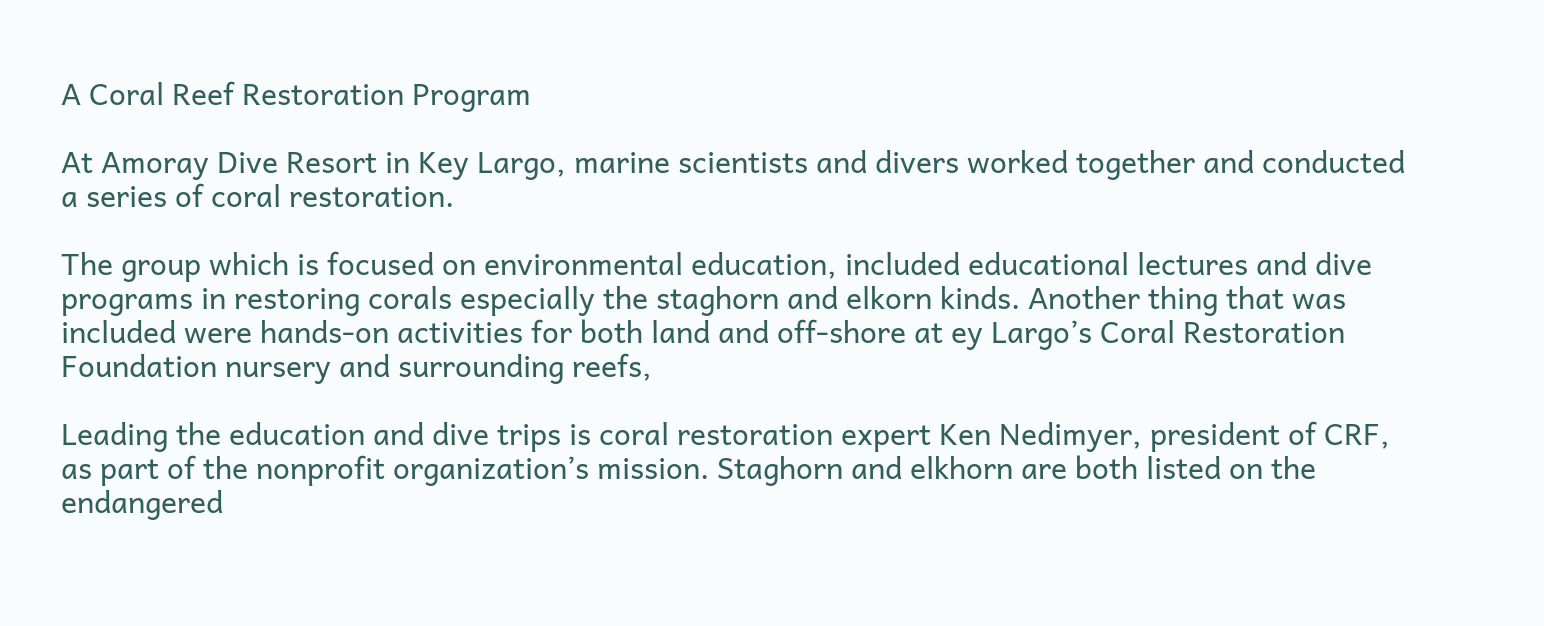A Coral Reef Restoration Program

At Amoray Dive Resort in Key Largo, marine scientists and divers worked together and conducted a series of coral restoration.

The group which is focused on environmental education, included educational lectures and dive programs in restoring corals especially the staghorn and elkorn kinds. Another thing that was included were hands-on activities for both land and off-shore at ey Largo’s Coral Restoration Foundation nursery and surrounding reefs,

Leading the education and dive trips is coral restoration expert Ken Nedimyer, president of CRF, as part of the nonprofit organization’s mission. Staghorn and elkhorn are both listed on the endangered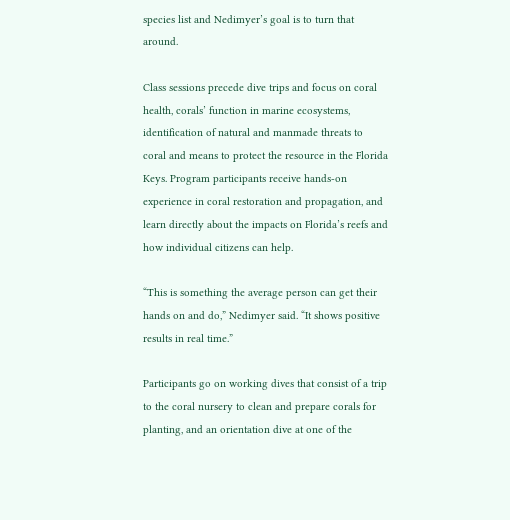species list and Nedimyer’s goal is to turn that around.

Class sessions precede dive trips and focus on coral health, corals’ function in marine ecosystems, identification of natural and manmade threats to coral and means to protect the resource in the Florida Keys. Program participants receive hands-on experience in coral restoration and propagation, and learn directly about the impacts on Florida’s reefs and how individual citizens can help.

“This is something the average person can get their hands on and do,” Nedimyer said. “It shows positive results in real time.”

Participants go on working dives that consist of a trip to the coral nursery to clean and prepare corals for planting, and an orientation dive at one of the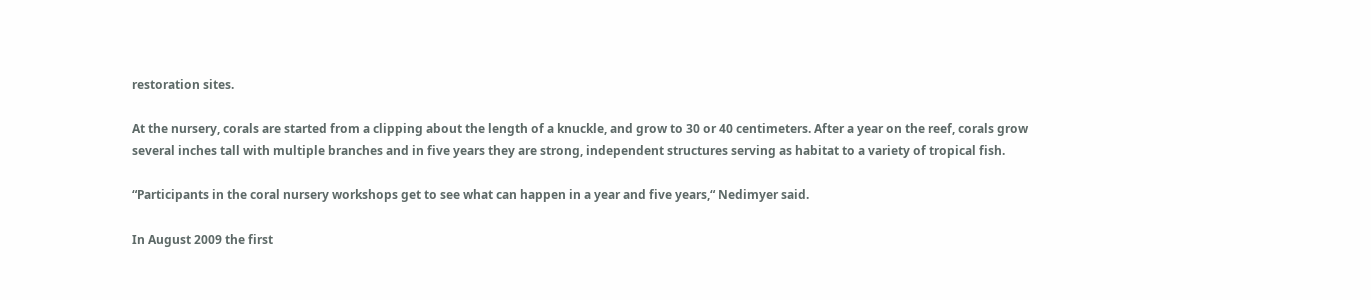restoration sites.

At the nursery, corals are started from a clipping about the length of a knuckle, and grow to 30 or 40 centimeters. After a year on the reef, corals grow several inches tall with multiple branches and in five years they are strong, independent structures serving as habitat to a variety of tropical fish.

“Participants in the coral nursery workshops get to see what can happen in a year and five years,“ Nedimyer said.

In August 2009 the first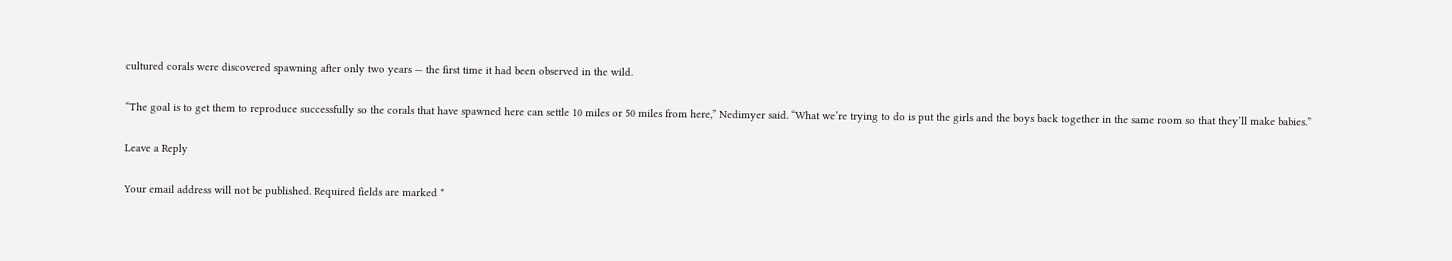cultured corals were discovered spawning after only two years — the first time it had been observed in the wild.

“The goal is to get them to reproduce successfully so the corals that have spawned here can settle 10 miles or 50 miles from here,” Nedimyer said. “What we’re trying to do is put the girls and the boys back together in the same room so that they’ll make babies.”

Leave a Reply

Your email address will not be published. Required fields are marked *